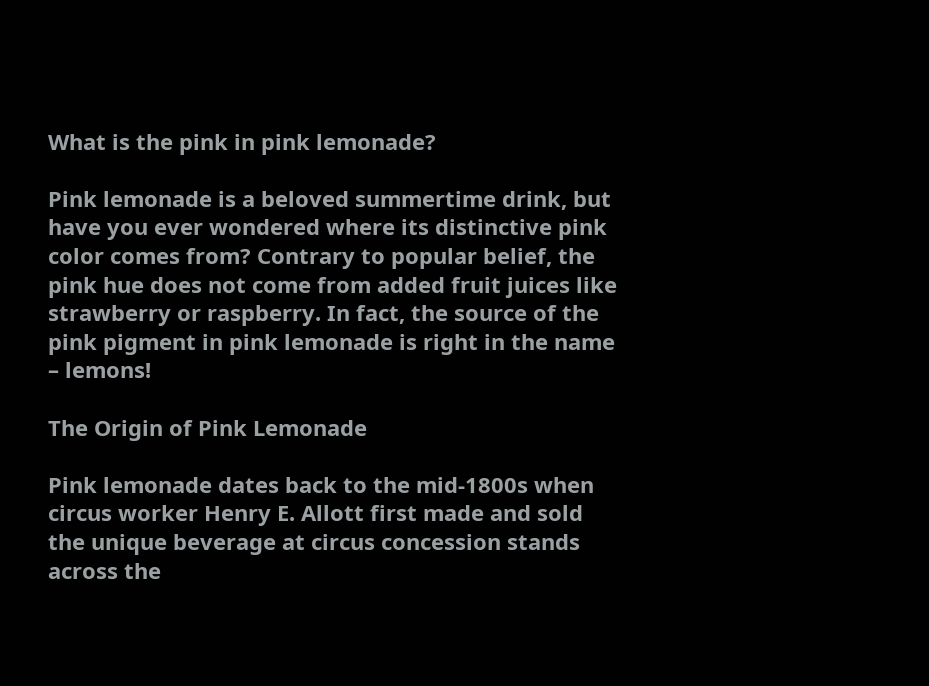What is the pink in pink lemonade?

Pink lemonade is a beloved summertime drink, but have you ever wondered where its distinctive pink color comes from? Contrary to popular belief, the pink hue does not come from added fruit juices like strawberry or raspberry. In fact, the source of the pink pigment in pink lemonade is right in the name – lemons!

The Origin of Pink Lemonade

Pink lemonade dates back to the mid-1800s when circus worker Henry E. Allott first made and sold the unique beverage at circus concession stands across the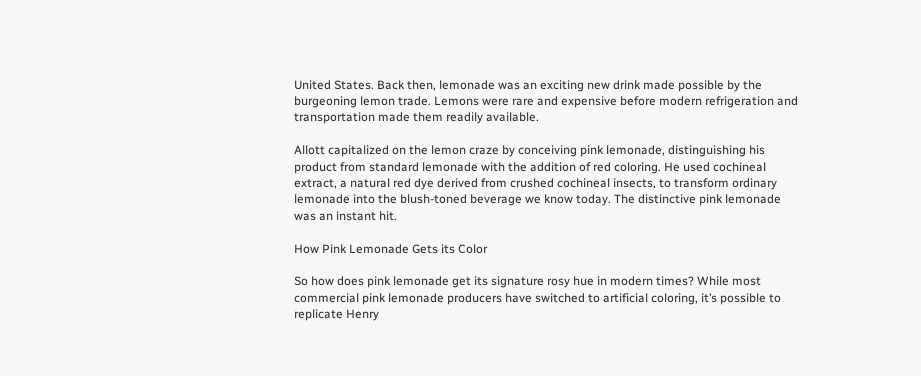United States. Back then, lemonade was an exciting new drink made possible by the burgeoning lemon trade. Lemons were rare and expensive before modern refrigeration and transportation made them readily available.

Allott capitalized on the lemon craze by conceiving pink lemonade, distinguishing his product from standard lemonade with the addition of red coloring. He used cochineal extract, a natural red dye derived from crushed cochineal insects, to transform ordinary lemonade into the blush-toned beverage we know today. The distinctive pink lemonade was an instant hit.

How Pink Lemonade Gets its Color

So how does pink lemonade get its signature rosy hue in modern times? While most commercial pink lemonade producers have switched to artificial coloring, it’s possible to replicate Henry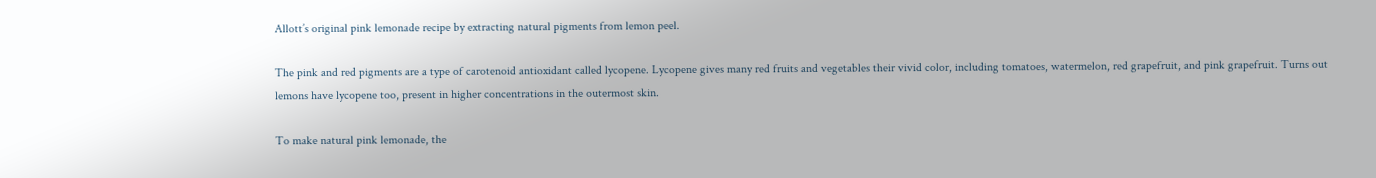Allott’s original pink lemonade recipe by extracting natural pigments from lemon peel.

The pink and red pigments are a type of carotenoid antioxidant called lycopene. Lycopene gives many red fruits and vegetables their vivid color, including tomatoes, watermelon, red grapefruit, and pink grapefruit. Turns out lemons have lycopene too, present in higher concentrations in the outermost skin.

To make natural pink lemonade, the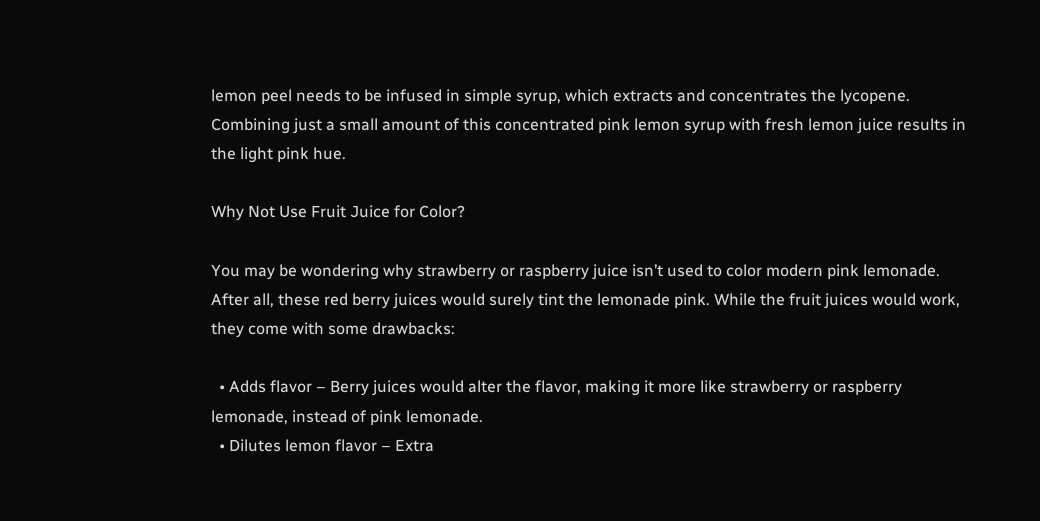lemon peel needs to be infused in simple syrup, which extracts and concentrates the lycopene. Combining just a small amount of this concentrated pink lemon syrup with fresh lemon juice results in the light pink hue.

Why Not Use Fruit Juice for Color?

You may be wondering why strawberry or raspberry juice isn’t used to color modern pink lemonade. After all, these red berry juices would surely tint the lemonade pink. While the fruit juices would work, they come with some drawbacks:

  • Adds flavor – Berry juices would alter the flavor, making it more like strawberry or raspberry lemonade, instead of pink lemonade.
  • Dilutes lemon flavor – Extra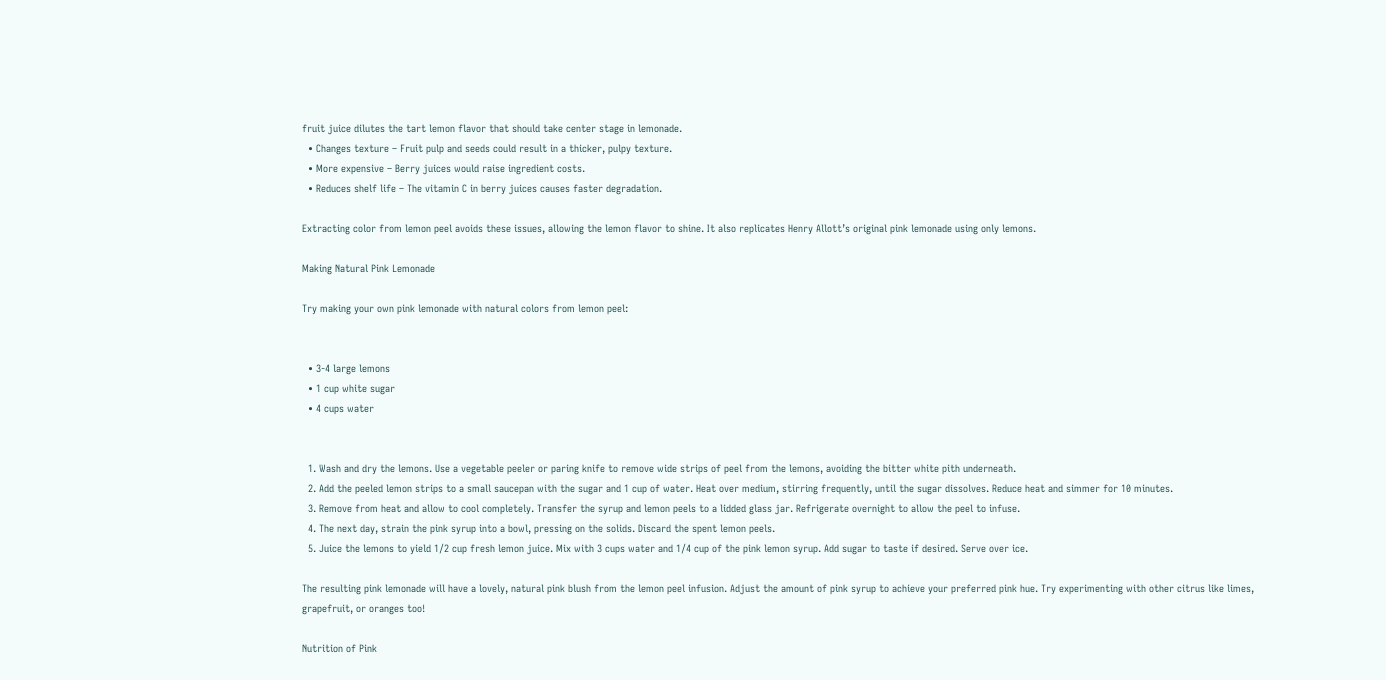fruit juice dilutes the tart lemon flavor that should take center stage in lemonade.
  • Changes texture – Fruit pulp and seeds could result in a thicker, pulpy texture.
  • More expensive – Berry juices would raise ingredient costs.
  • Reduces shelf life – The vitamin C in berry juices causes faster degradation.

Extracting color from lemon peel avoids these issues, allowing the lemon flavor to shine. It also replicates Henry Allott’s original pink lemonade using only lemons.

Making Natural Pink Lemonade

Try making your own pink lemonade with natural colors from lemon peel:


  • 3-4 large lemons
  • 1 cup white sugar
  • 4 cups water


  1. Wash and dry the lemons. Use a vegetable peeler or paring knife to remove wide strips of peel from the lemons, avoiding the bitter white pith underneath.
  2. Add the peeled lemon strips to a small saucepan with the sugar and 1 cup of water. Heat over medium, stirring frequently, until the sugar dissolves. Reduce heat and simmer for 10 minutes.
  3. Remove from heat and allow to cool completely. Transfer the syrup and lemon peels to a lidded glass jar. Refrigerate overnight to allow the peel to infuse.
  4. The next day, strain the pink syrup into a bowl, pressing on the solids. Discard the spent lemon peels.
  5. Juice the lemons to yield 1/2 cup fresh lemon juice. Mix with 3 cups water and 1/4 cup of the pink lemon syrup. Add sugar to taste if desired. Serve over ice.

The resulting pink lemonade will have a lovely, natural pink blush from the lemon peel infusion. Adjust the amount of pink syrup to achieve your preferred pink hue. Try experimenting with other citrus like limes, grapefruit, or oranges too!

Nutrition of Pink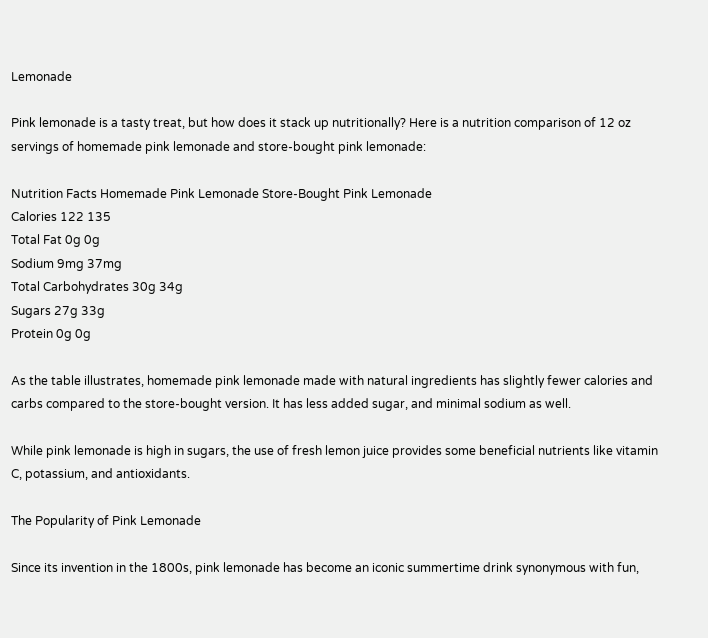Lemonade

Pink lemonade is a tasty treat, but how does it stack up nutritionally? Here is a nutrition comparison of 12 oz servings of homemade pink lemonade and store-bought pink lemonade:

Nutrition Facts Homemade Pink Lemonade Store-Bought Pink Lemonade
Calories 122 135
Total Fat 0g 0g
Sodium 9mg 37mg
Total Carbohydrates 30g 34g
Sugars 27g 33g
Protein 0g 0g

As the table illustrates, homemade pink lemonade made with natural ingredients has slightly fewer calories and carbs compared to the store-bought version. It has less added sugar, and minimal sodium as well.

While pink lemonade is high in sugars, the use of fresh lemon juice provides some beneficial nutrients like vitamin C, potassium, and antioxidants.

The Popularity of Pink Lemonade

Since its invention in the 1800s, pink lemonade has become an iconic summertime drink synonymous with fun,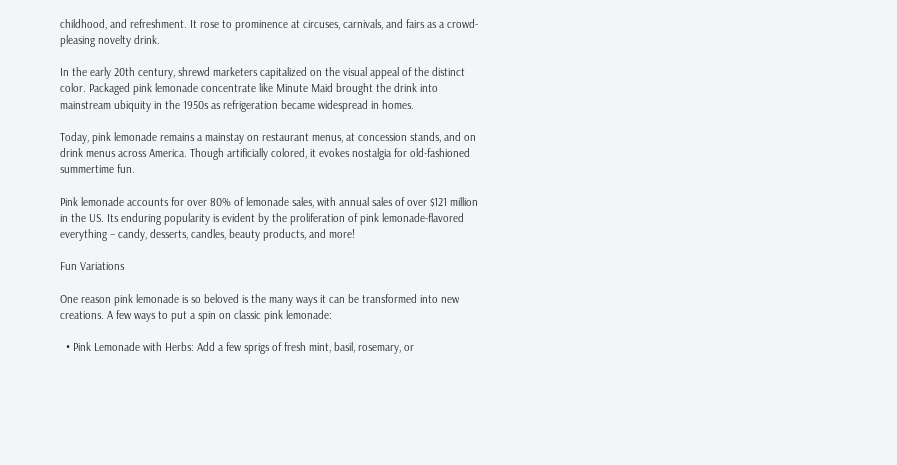childhood, and refreshment. It rose to prominence at circuses, carnivals, and fairs as a crowd-pleasing novelty drink.

In the early 20th century, shrewd marketers capitalized on the visual appeal of the distinct color. Packaged pink lemonade concentrate like Minute Maid brought the drink into mainstream ubiquity in the 1950s as refrigeration became widespread in homes.

Today, pink lemonade remains a mainstay on restaurant menus, at concession stands, and on drink menus across America. Though artificially colored, it evokes nostalgia for old-fashioned summertime fun.

Pink lemonade accounts for over 80% of lemonade sales, with annual sales of over $121 million in the US. Its enduring popularity is evident by the proliferation of pink lemonade-flavored everything – candy, desserts, candles, beauty products, and more!

Fun Variations

One reason pink lemonade is so beloved is the many ways it can be transformed into new creations. A few ways to put a spin on classic pink lemonade:

  • Pink Lemonade with Herbs: Add a few sprigs of fresh mint, basil, rosemary, or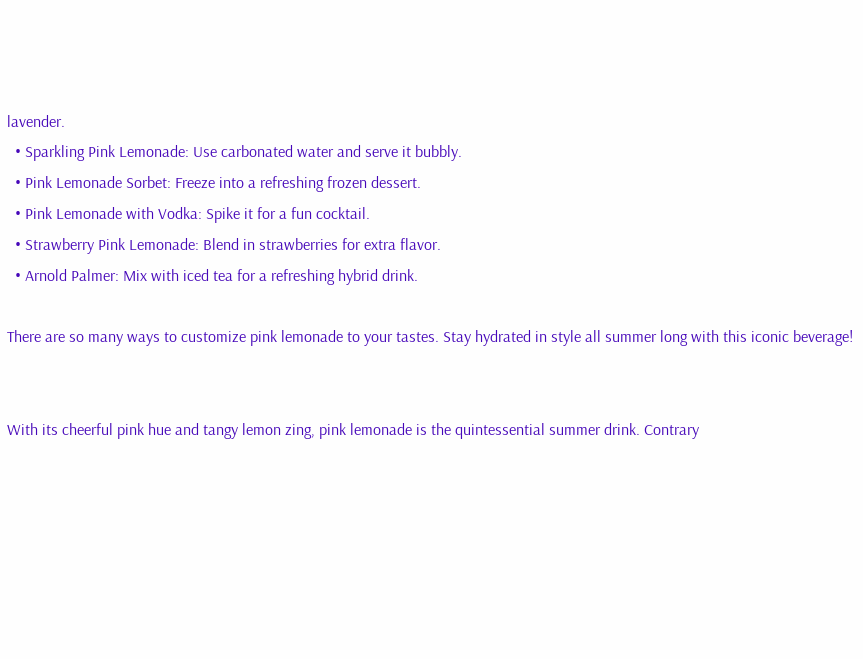lavender.
  • Sparkling Pink Lemonade: Use carbonated water and serve it bubbly.
  • Pink Lemonade Sorbet: Freeze into a refreshing frozen dessert.
  • Pink Lemonade with Vodka: Spike it for a fun cocktail.
  • Strawberry Pink Lemonade: Blend in strawberries for extra flavor.
  • Arnold Palmer: Mix with iced tea for a refreshing hybrid drink.

There are so many ways to customize pink lemonade to your tastes. Stay hydrated in style all summer long with this iconic beverage!


With its cheerful pink hue and tangy lemon zing, pink lemonade is the quintessential summer drink. Contrary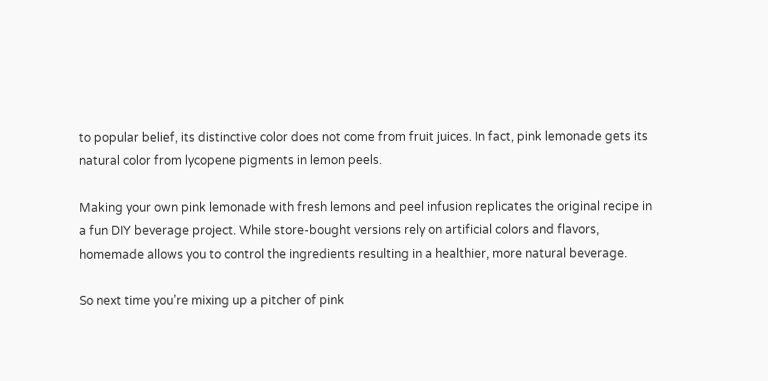to popular belief, its distinctive color does not come from fruit juices. In fact, pink lemonade gets its natural color from lycopene pigments in lemon peels.

Making your own pink lemonade with fresh lemons and peel infusion replicates the original recipe in a fun DIY beverage project. While store-bought versions rely on artificial colors and flavors, homemade allows you to control the ingredients resulting in a healthier, more natural beverage.

So next time you’re mixing up a pitcher of pink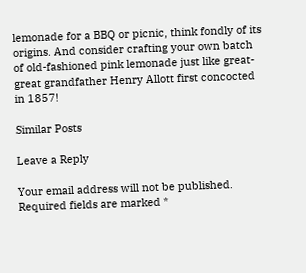lemonade for a BBQ or picnic, think fondly of its origins. And consider crafting your own batch of old-fashioned pink lemonade just like great-great grandfather Henry Allott first concocted in 1857!

Similar Posts

Leave a Reply

Your email address will not be published. Required fields are marked *